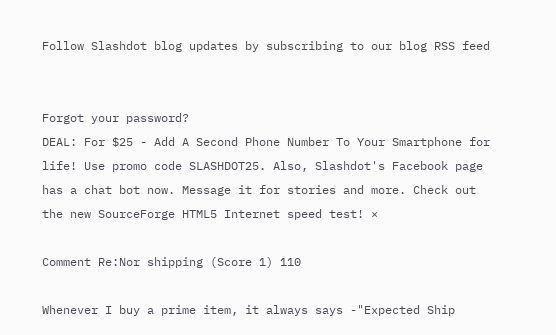Follow Slashdot blog updates by subscribing to our blog RSS feed


Forgot your password?
DEAL: For $25 - Add A Second Phone Number To Your Smartphone for life! Use promo code SLASHDOT25. Also, Slashdot's Facebook page has a chat bot now. Message it for stories and more. Check out the new SourceForge HTML5 Internet speed test! ×

Comment Re:Nor shipping (Score 1) 110

Whenever I buy a prime item, it always says -"Expected Ship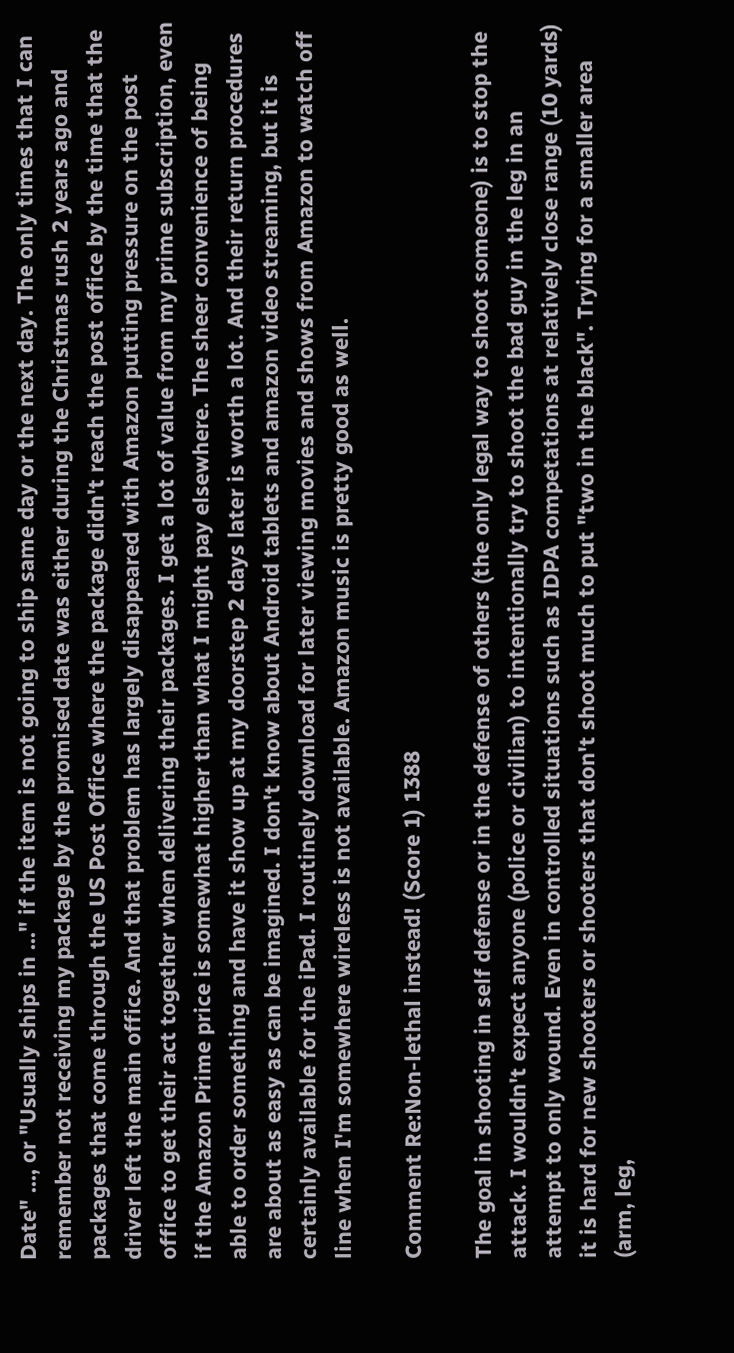Date" ..., or "Usually ships in ..." if the item is not going to ship same day or the next day. The only times that I can remember not receiving my package by the promised date was either during the Christmas rush 2 years ago and packages that come through the US Post Office where the package didn't reach the post office by the time that the driver left the main office. And that problem has largely disappeared with Amazon putting pressure on the post office to get their act together when delivering their packages. I get a lot of value from my prime subscription, even if the Amazon Prime price is somewhat higher than what I might pay elsewhere. The sheer convenience of being able to order something and have it show up at my doorstep 2 days later is worth a lot. And their return procedures are about as easy as can be imagined. I don't know about Android tablets and amazon video streaming, but it is certainly available for the iPad. I routinely download for later viewing movies and shows from Amazon to watch off line when I'm somewhere wireless is not available. Amazon music is pretty good as well.

Comment Re:Non-lethal instead! (Score 1) 1388

The goal in shooting in self defense or in the defense of others (the only legal way to shoot someone) is to stop the attack. I wouldn't expect anyone (police or civilian) to intentionally try to shoot the bad guy in the leg in an attempt to only wound. Even in controlled situations such as IDPA competations at relatively close range (10 yards) it is hard for new shooters or shooters that don't shoot much to put "two in the black". Trying for a smaller area (arm, leg,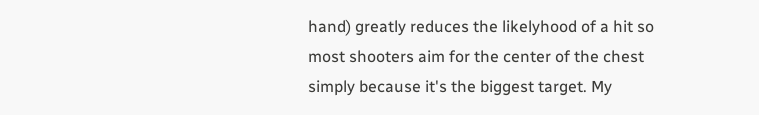hand) greatly reduces the likelyhood of a hit so most shooters aim for the center of the chest simply because it's the biggest target. My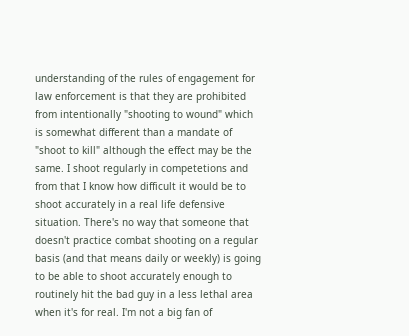understanding of the rules of engagement for law enforcement is that they are prohibited from intentionally "shooting to wound" which is somewhat different than a mandate of "shoot to kill" although the effect may be the same. I shoot regularly in competetions and from that I know how difficult it would be to shoot accurately in a real life defensive situation. There's no way that someone that doesn't practice combat shooting on a regular basis (and that means daily or weekly) is going to be able to shoot accurately enough to routinely hit the bad guy in a less lethal area when it's for real. I'm not a big fan of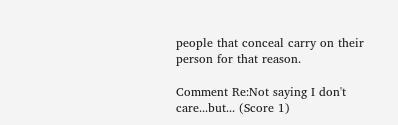people that conceal carry on their person for that reason.

Comment Re:Not saying I don't care...but... (Score 1)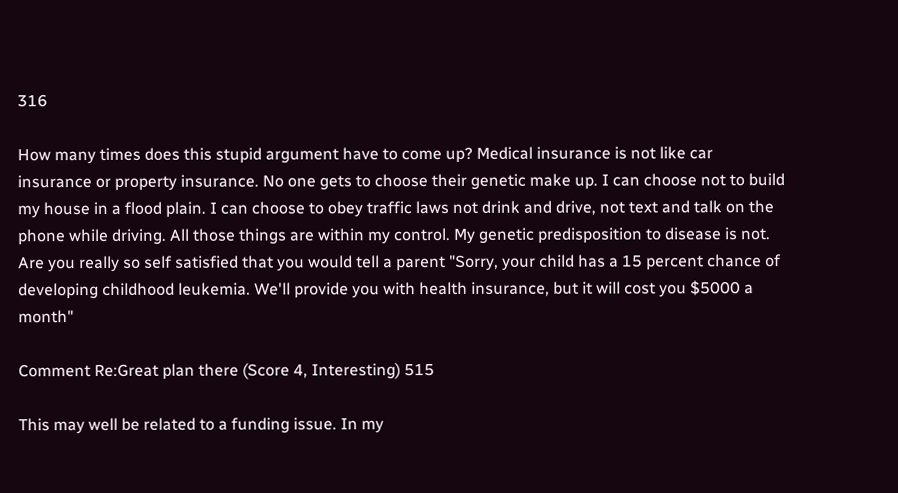316

How many times does this stupid argument have to come up? Medical insurance is not like car insurance or property insurance. No one gets to choose their genetic make up. I can choose not to build my house in a flood plain. I can choose to obey traffic laws not drink and drive, not text and talk on the phone while driving. All those things are within my control. My genetic predisposition to disease is not. Are you really so self satisfied that you would tell a parent "Sorry, your child has a 15 percent chance of developing childhood leukemia. We'll provide you with health insurance, but it will cost you $5000 a month"

Comment Re:Great plan there (Score 4, Interesting) 515

This may well be related to a funding issue. In my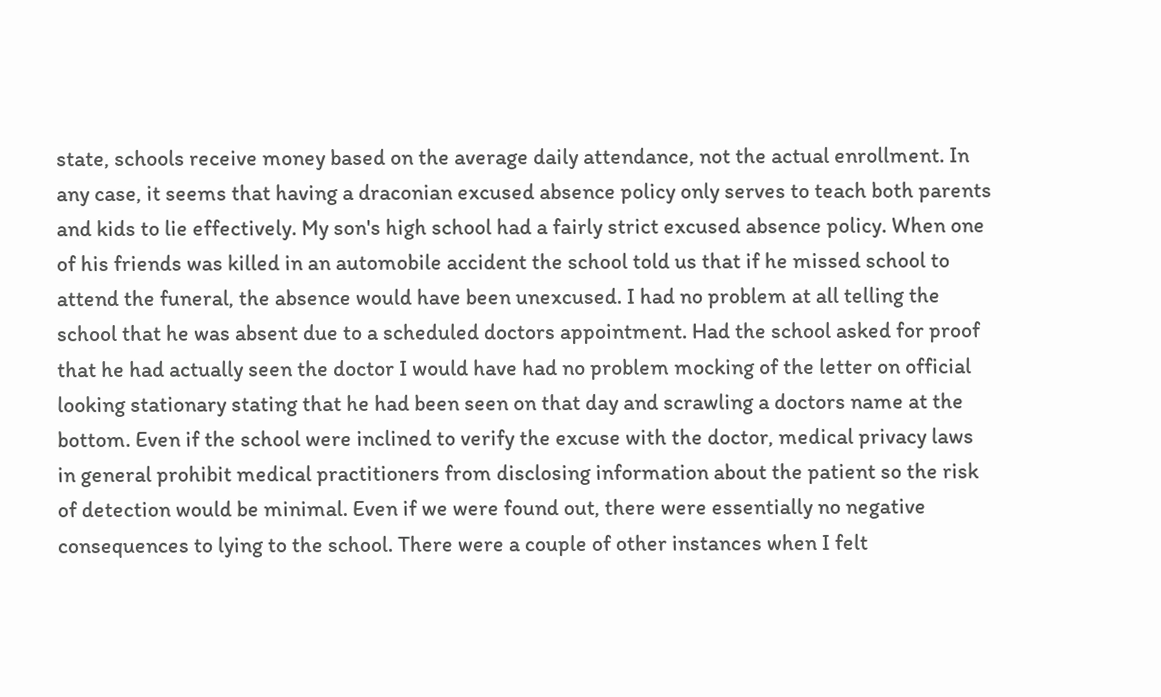state, schools receive money based on the average daily attendance, not the actual enrollment. In any case, it seems that having a draconian excused absence policy only serves to teach both parents and kids to lie effectively. My son's high school had a fairly strict excused absence policy. When one of his friends was killed in an automobile accident the school told us that if he missed school to attend the funeral, the absence would have been unexcused. I had no problem at all telling the school that he was absent due to a scheduled doctors appointment. Had the school asked for proof that he had actually seen the doctor I would have had no problem mocking of the letter on official looking stationary stating that he had been seen on that day and scrawling a doctors name at the bottom. Even if the school were inclined to verify the excuse with the doctor, medical privacy laws in general prohibit medical practitioners from disclosing information about the patient so the risk of detection would be minimal. Even if we were found out, there were essentially no negative consequences to lying to the school. There were a couple of other instances when I felt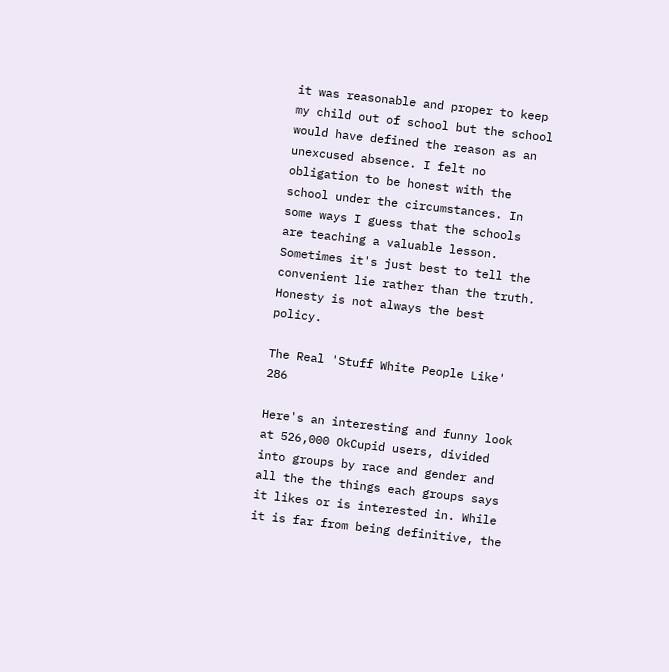it was reasonable and proper to keep my child out of school but the school would have defined the reason as an unexcused absence. I felt no obligation to be honest with the school under the circumstances. In some ways I guess that the schools are teaching a valuable lesson. Sometimes it's just best to tell the convenient lie rather than the truth. Honesty is not always the best policy.

The Real 'Stuff White People Like' 286

Here's an interesting and funny look at 526,000 OkCupid users, divided into groups by race and gender and all the the things each groups says it likes or is interested in. While it is far from being definitive, the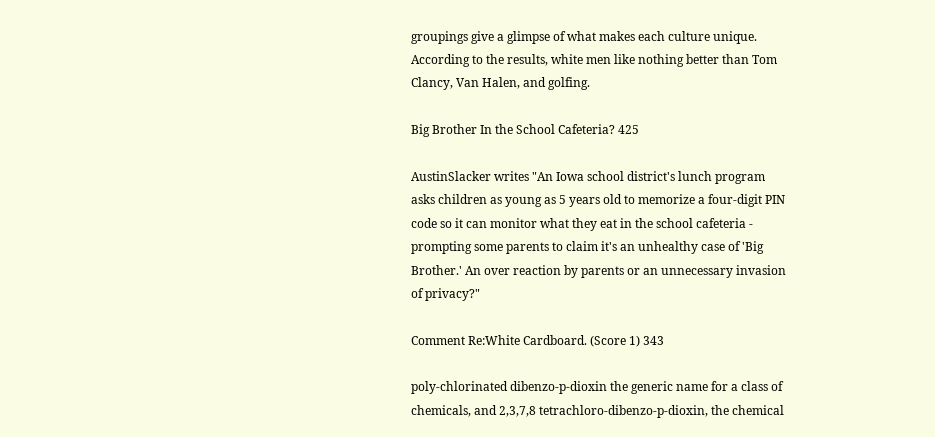groupings give a glimpse of what makes each culture unique. According to the results, white men like nothing better than Tom Clancy, Van Halen, and golfing.

Big Brother In the School Cafeteria? 425

AustinSlacker writes "An Iowa school district's lunch program asks children as young as 5 years old to memorize a four-digit PIN code so it can monitor what they eat in the school cafeteria - prompting some parents to claim it's an unhealthy case of 'Big Brother.' An over reaction by parents or an unnecessary invasion of privacy?"

Comment Re:White Cardboard. (Score 1) 343

poly-chlorinated dibenzo-p-dioxin the generic name for a class of chemicals, and 2,3,7,8 tetrachloro-dibenzo-p-dioxin, the chemical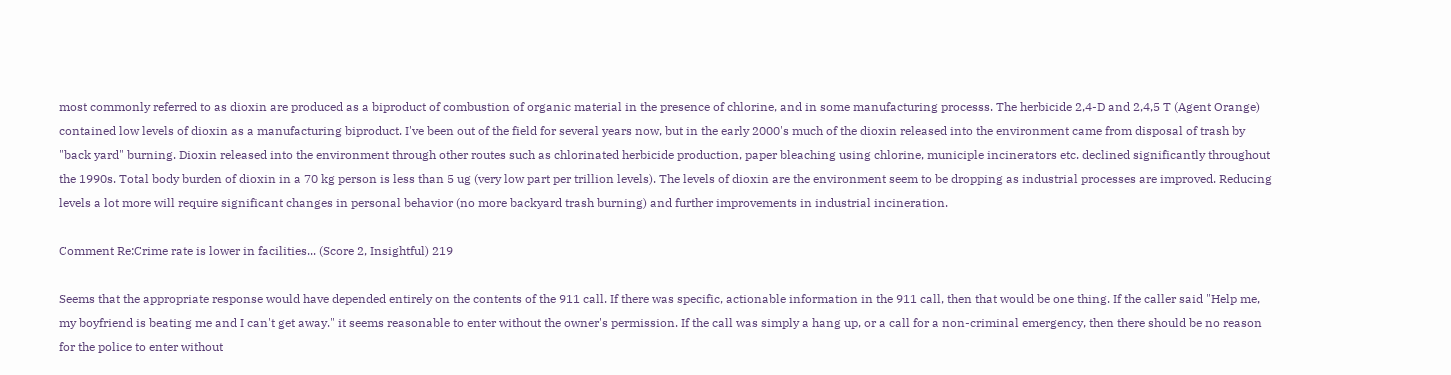most commonly referred to as dioxin are produced as a biproduct of combustion of organic material in the presence of chlorine, and in some manufacturing processs. The herbicide 2,4-D and 2,4,5 T (Agent Orange) contained low levels of dioxin as a manufacturing biproduct. I've been out of the field for several years now, but in the early 2000's much of the dioxin released into the environment came from disposal of trash by "back yard" burning. Dioxin released into the environment through other routes such as chlorinated herbicide production, paper bleaching using chlorine, municiple incinerators etc. declined significantly throughout the 1990s. Total body burden of dioxin in a 70 kg person is less than 5 ug (very low part per trillion levels). The levels of dioxin are the environment seem to be dropping as industrial processes are improved. Reducing levels a lot more will require significant changes in personal behavior (no more backyard trash burning) and further improvements in industrial incineration.

Comment Re:Crime rate is lower in facilities... (Score 2, Insightful) 219

Seems that the appropriate response would have depended entirely on the contents of the 911 call. If there was specific, actionable information in the 911 call, then that would be one thing. If the caller said "Help me, my boyfriend is beating me and I can't get away." it seems reasonable to enter without the owner's permission. If the call was simply a hang up, or a call for a non-criminal emergency, then there should be no reason for the police to enter without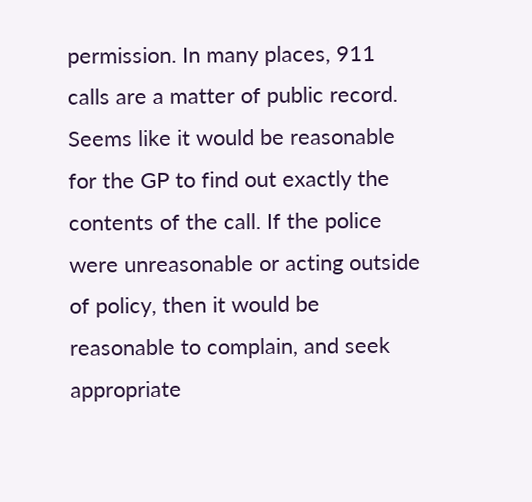permission. In many places, 911 calls are a matter of public record. Seems like it would be reasonable for the GP to find out exactly the contents of the call. If the police were unreasonable or acting outside of policy, then it would be reasonable to complain, and seek appropriate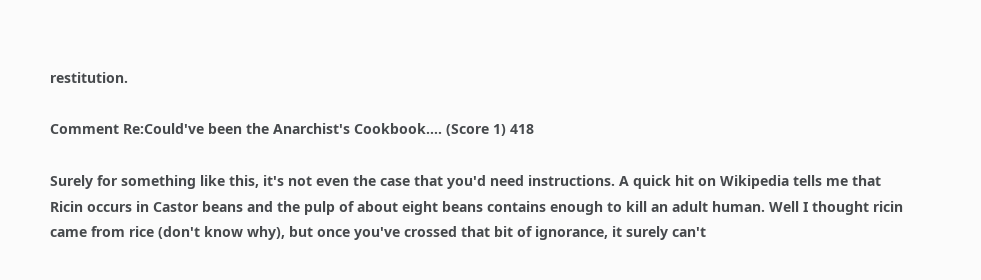restitution.

Comment Re:Could've been the Anarchist's Cookbook.... (Score 1) 418

Surely for something like this, it's not even the case that you'd need instructions. A quick hit on Wikipedia tells me that Ricin occurs in Castor beans and the pulp of about eight beans contains enough to kill an adult human. Well I thought ricin came from rice (don't know why), but once you've crossed that bit of ignorance, it surely can't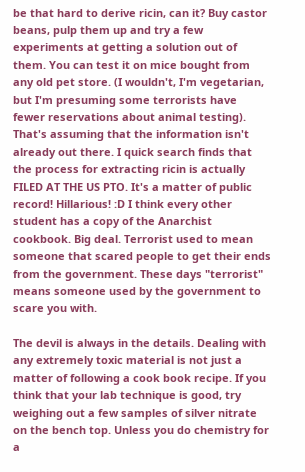be that hard to derive ricin, can it? Buy castor beans, pulp them up and try a few experiments at getting a solution out of them. You can test it on mice bought from any old pet store. (I wouldn't, I'm vegetarian, but I'm presuming some terrorists have fewer reservations about animal testing). That's assuming that the information isn't already out there. I quick search finds that the process for extracting ricin is actually FILED AT THE US PTO. It's a matter of public record! Hillarious! :D I think every other student has a copy of the Anarchist cookbook. Big deal. Terrorist used to mean someone that scared people to get their ends from the government. These days "terrorist" means someone used by the government to scare you with.

The devil is always in the details. Dealing with any extremely toxic material is not just a matter of following a cook book recipe. If you think that your lab technique is good, try weighing out a few samples of silver nitrate on the bench top. Unless you do chemistry for a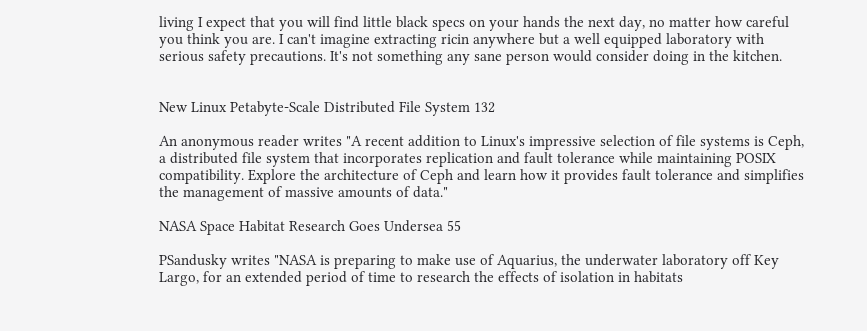living I expect that you will find little black specs on your hands the next day, no matter how careful you think you are. I can't imagine extracting ricin anywhere but a well equipped laboratory with serious safety precautions. It's not something any sane person would consider doing in the kitchen.


New Linux Petabyte-Scale Distributed File System 132

An anonymous reader writes "A recent addition to Linux's impressive selection of file systems is Ceph, a distributed file system that incorporates replication and fault tolerance while maintaining POSIX compatibility. Explore the architecture of Ceph and learn how it provides fault tolerance and simplifies the management of massive amounts of data."

NASA Space Habitat Research Goes Undersea 55

PSandusky writes "NASA is preparing to make use of Aquarius, the underwater laboratory off Key Largo, for an extended period of time to research the effects of isolation in habitats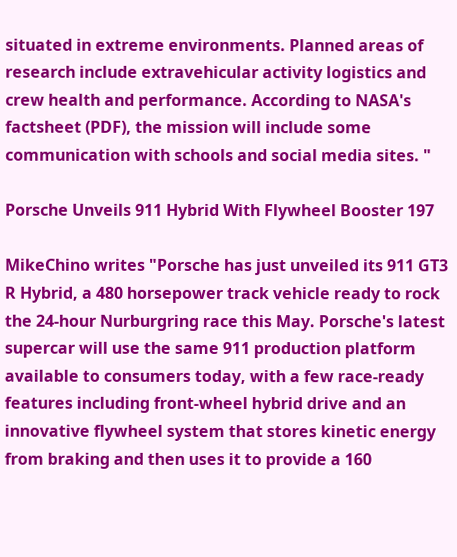situated in extreme environments. Planned areas of research include extravehicular activity logistics and crew health and performance. According to NASA's factsheet (PDF), the mission will include some communication with schools and social media sites. "

Porsche Unveils 911 Hybrid With Flywheel Booster 197

MikeChino writes "Porsche has just unveiled its 911 GT3 R Hybrid, a 480 horsepower track vehicle ready to rock the 24-hour Nurburgring race this May. Porsche's latest supercar will use the same 911 production platform available to consumers today, with a few race-ready features including front-wheel hybrid drive and an innovative flywheel system that stores kinetic energy from braking and then uses it to provide a 160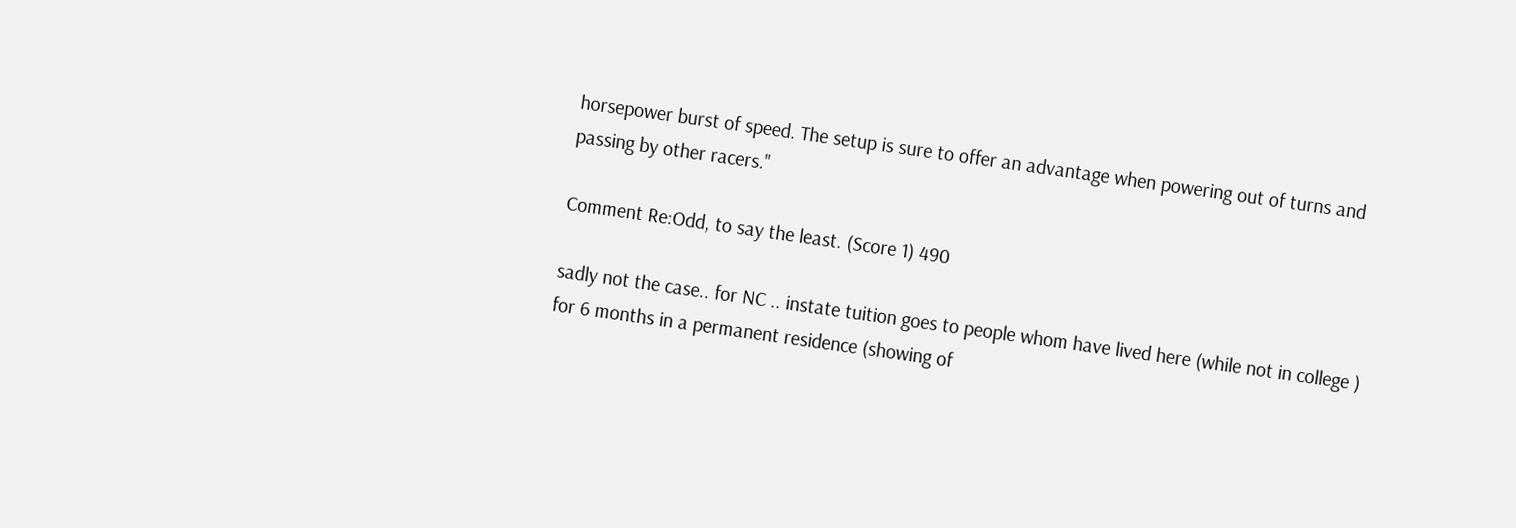horsepower burst of speed. The setup is sure to offer an advantage when powering out of turns and passing by other racers."

Comment Re:Odd, to say the least. (Score 1) 490

sadly not the case.. for NC .. instate tuition goes to people whom have lived here (while not in college ) for 6 months in a permanent residence (showing of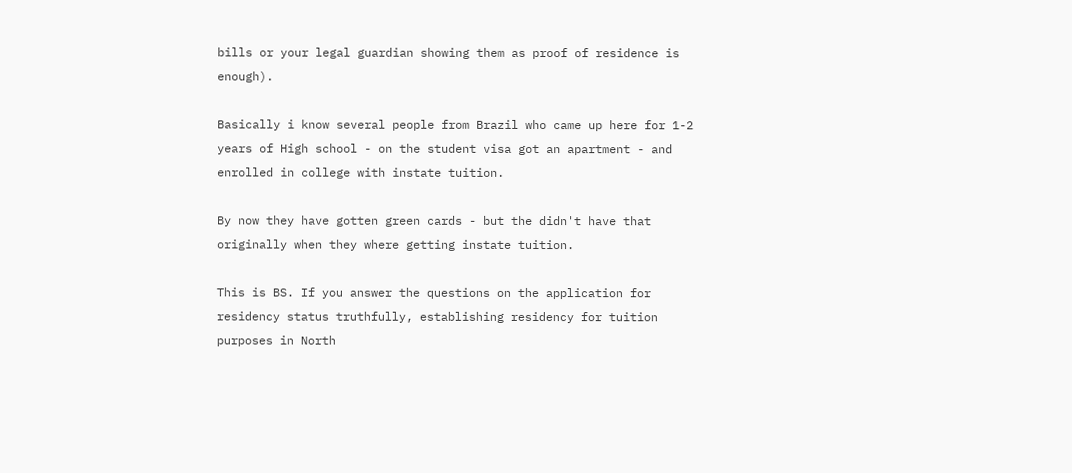bills or your legal guardian showing them as proof of residence is enough).

Basically i know several people from Brazil who came up here for 1-2 years of High school - on the student visa got an apartment - and enrolled in college with instate tuition.

By now they have gotten green cards - but the didn't have that originally when they where getting instate tuition.

This is BS. If you answer the questions on the application for residency status truthfully, establishing residency for tuition purposes in North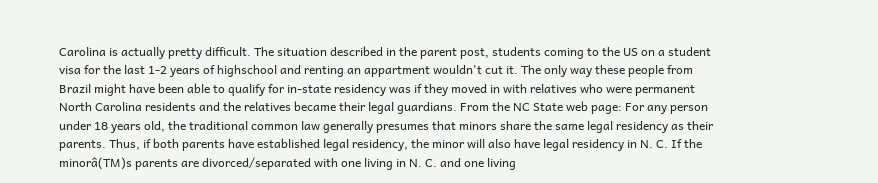Carolina is actually pretty difficult. The situation described in the parent post, students coming to the US on a student visa for the last 1-2 years of highschool and renting an appartment wouldn't cut it. The only way these people from Brazil might have been able to qualify for in-state residency was if they moved in with relatives who were permanent North Carolina residents and the relatives became their legal guardians. From the NC State web page: For any person under 18 years old, the traditional common law generally presumes that minors share the same legal residency as their parents. Thus, if both parents have established legal residency, the minor will also have legal residency in N. C. If the minorâ(TM)s parents are divorced/separated with one living in N. C. and one living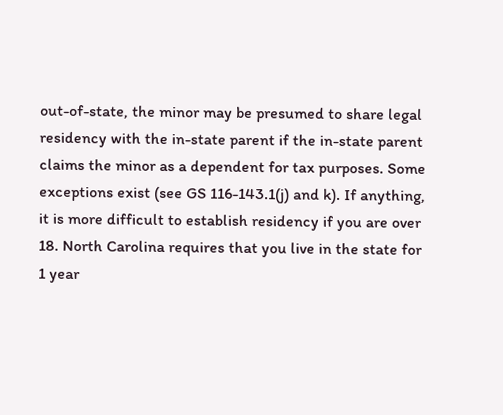out-of-state, the minor may be presumed to share legal residency with the in-state parent if the in-state parent claims the minor as a dependent for tax purposes. Some exceptions exist (see GS 116-143.1(j) and k). If anything, it is more difficult to establish residency if you are over 18. North Carolina requires that you live in the state for 1 year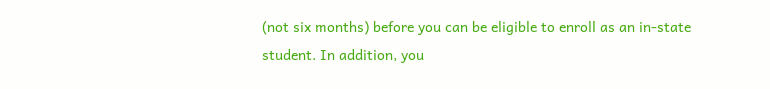(not six months) before you can be eligible to enroll as an in-state student. In addition, you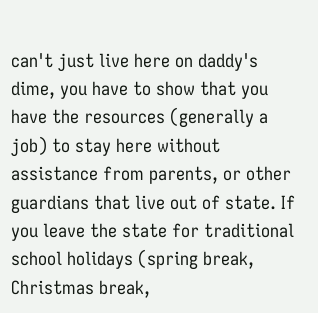can't just live here on daddy's dime, you have to show that you have the resources (generally a job) to stay here without assistance from parents, or other guardians that live out of state. If you leave the state for traditional school holidays (spring break, Christmas break,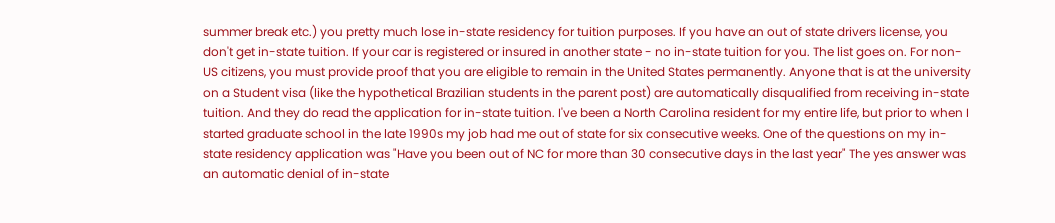summer break etc.) you pretty much lose in-state residency for tuition purposes. If you have an out of state drivers license, you don't get in-state tuition. If your car is registered or insured in another state - no in-state tuition for you. The list goes on. For non-US citizens, you must provide proof that you are eligible to remain in the United States permanently. Anyone that is at the university on a Student visa (like the hypothetical Brazilian students in the parent post) are automatically disqualified from receiving in-state tuition. And they do read the application for in-state tuition. I've been a North Carolina resident for my entire life, but prior to when I started graduate school in the late 1990s my job had me out of state for six consecutive weeks. One of the questions on my in-state residency application was "Have you been out of NC for more than 30 consecutive days in the last year" The yes answer was an automatic denial of in-state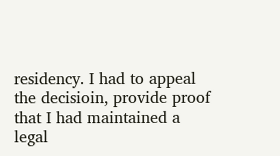residency. I had to appeal the decisioin, provide proof that I had maintained a legal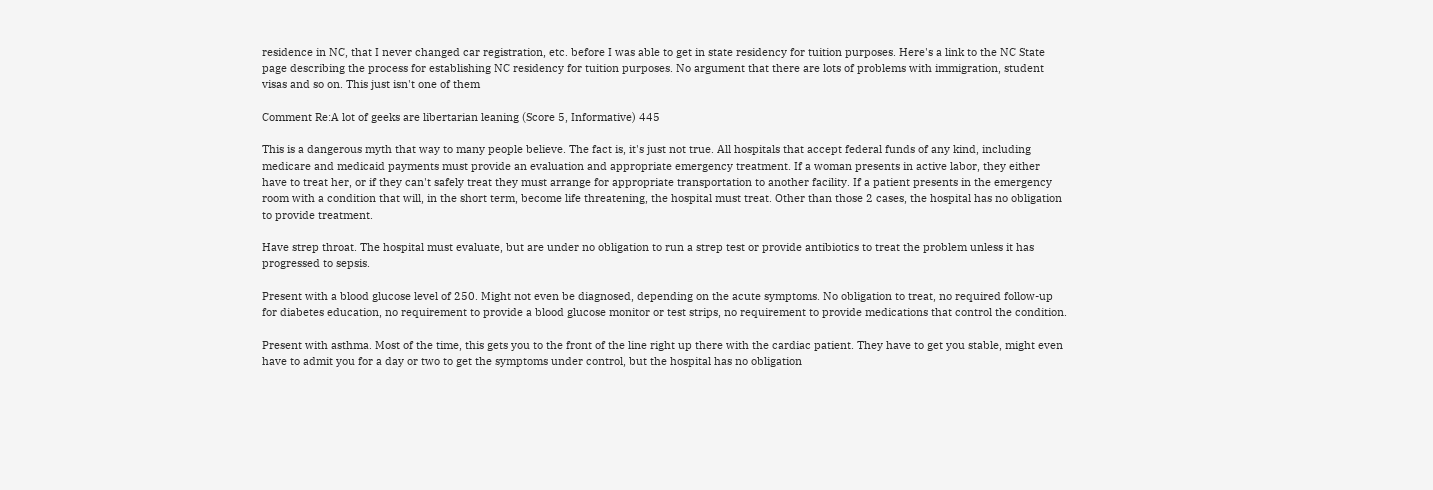residence in NC, that I never changed car registration, etc. before I was able to get in state residency for tuition purposes. Here's a link to the NC State page describing the process for establishing NC residency for tuition purposes. No argument that there are lots of problems with immigration, student visas and so on. This just isn't one of them

Comment Re:A lot of geeks are libertarian leaning (Score 5, Informative) 445

This is a dangerous myth that way to many people believe. The fact is, it's just not true. All hospitals that accept federal funds of any kind, including medicare and medicaid payments must provide an evaluation and appropriate emergency treatment. If a woman presents in active labor, they either have to treat her, or if they can't safely treat they must arrange for appropriate transportation to another facility. If a patient presents in the emergency room with a condition that will, in the short term, become life threatening, the hospital must treat. Other than those 2 cases, the hospital has no obligation to provide treatment.

Have strep throat. The hospital must evaluate, but are under no obligation to run a strep test or provide antibiotics to treat the problem unless it has progressed to sepsis.

Present with a blood glucose level of 250. Might not even be diagnosed, depending on the acute symptoms. No obligation to treat, no required follow-up for diabetes education, no requirement to provide a blood glucose monitor or test strips, no requirement to provide medications that control the condition.

Present with asthma. Most of the time, this gets you to the front of the line right up there with the cardiac patient. They have to get you stable, might even have to admit you for a day or two to get the symptoms under control, but the hospital has no obligation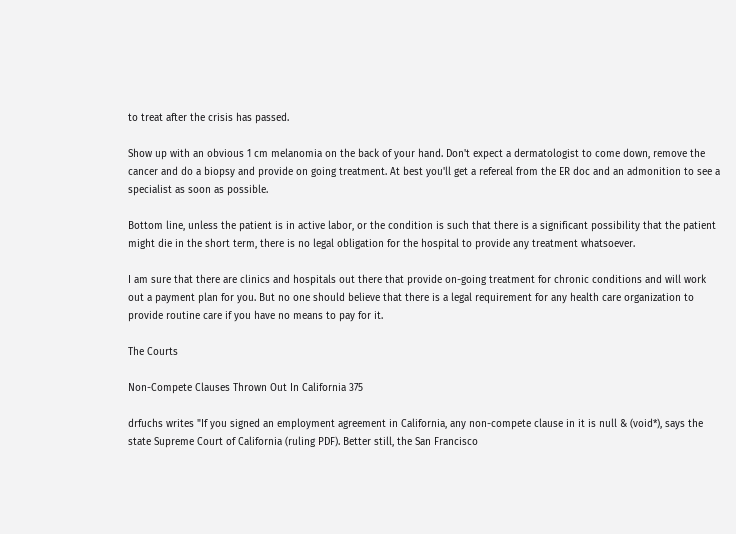to treat after the crisis has passed.

Show up with an obvious 1 cm melanomia on the back of your hand. Don't expect a dermatologist to come down, remove the cancer and do a biopsy and provide on going treatment. At best you'll get a refereal from the ER doc and an admonition to see a specialist as soon as possible.

Bottom line, unless the patient is in active labor, or the condition is such that there is a significant possibility that the patient might die in the short term, there is no legal obligation for the hospital to provide any treatment whatsoever.

I am sure that there are clinics and hospitals out there that provide on-going treatment for chronic conditions and will work out a payment plan for you. But no one should believe that there is a legal requirement for any health care organization to provide routine care if you have no means to pay for it.

The Courts

Non-Compete Clauses Thrown Out In California 375

drfuchs writes "If you signed an employment agreement in California, any non-compete clause in it is null & (void*), says the state Supreme Court of California (ruling PDF). Better still, the San Francisco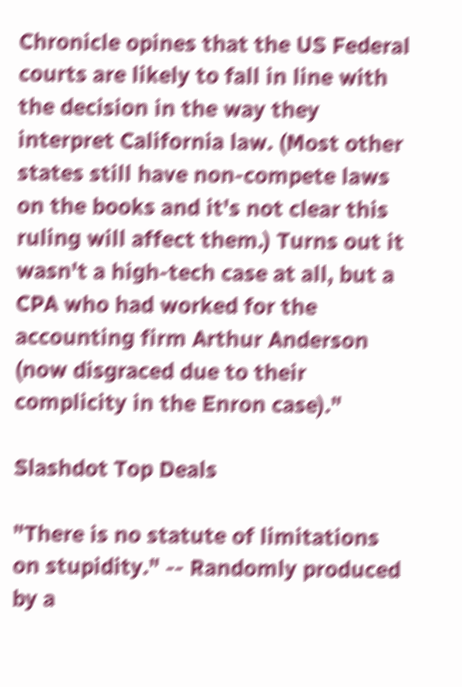Chronicle opines that the US Federal courts are likely to fall in line with the decision in the way they interpret California law. (Most other states still have non-compete laws on the books and it's not clear this ruling will affect them.) Turns out it wasn't a high-tech case at all, but a CPA who had worked for the accounting firm Arthur Anderson (now disgraced due to their complicity in the Enron case)."

Slashdot Top Deals

"There is no statute of limitations on stupidity." -- Randomly produced by a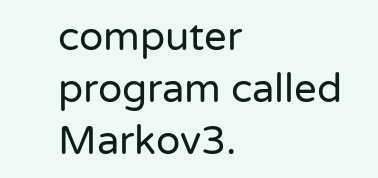computer program called Markov3.